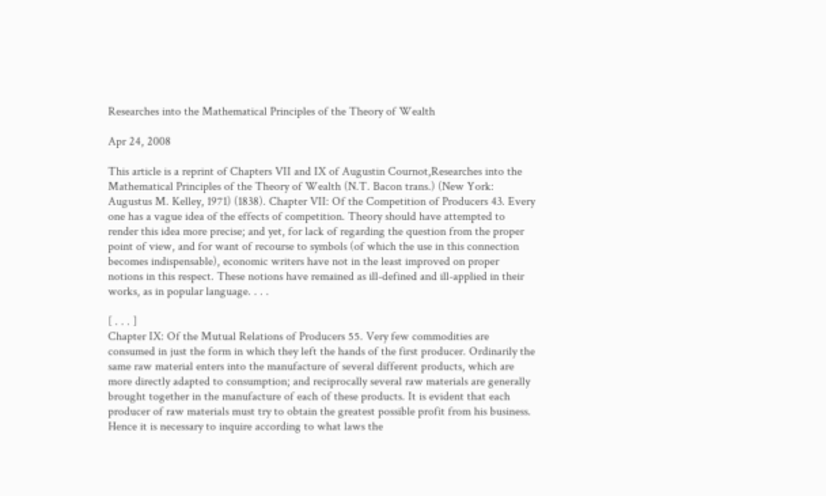Researches into the Mathematical Principles of the Theory of Wealth

Apr 24, 2008

This article is a reprint of Chapters VII and IX of Augustin Cournot,Researches into the Mathematical Principles of the Theory of Wealth (N.T. Bacon trans.) (New York: Augustus M. Kelley, 1971) (1838). Chapter VII: Of the Competition of Producers 43. Every one has a vague idea of the effects of competition. Theory should have attempted to render this idea more precise; and yet, for lack of regarding the question from the proper point of view, and for want of recourse to symbols (of which the use in this connection becomes indispensable), economic writers have not in the least improved on proper notions in this respect. These notions have remained as ill-defined and ill-applied in their works, as in popular language. . . .

[ . . . ]
Chapter IX: Of the Mutual Relations of Producers 55. Very few commodities are consumed in just the form in which they left the hands of the first producer. Ordinarily the same raw material enters into the manufacture of several different products, which are more directly adapted to consumption; and reciprocally several raw materials are generally brought together in the manufacture of each of these products. It is evident that each producer of raw materials must try to obtain the greatest possible profit from his business. Hence it is necessary to inquire according to what laws the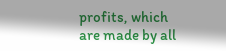profits, which are made by all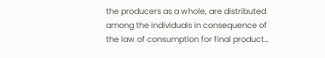the producers as a whole, are distributed among the individuals in consequence of the law of consumption for final product…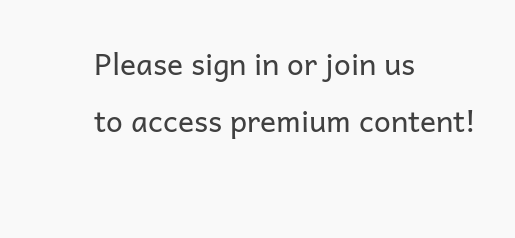Please sign in or join us
to access premium content!